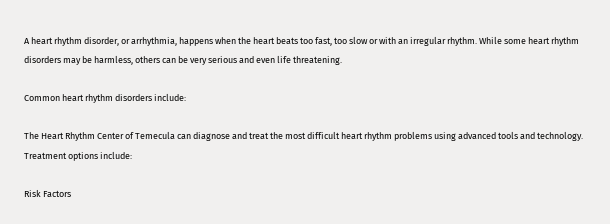A heart rhythm disorder, or arrhythmia, happens when the heart beats too fast, too slow or with an irregular rhythm. While some heart rhythm disorders may be harmless, others can be very serious and even life threatening.

Common heart rhythm disorders include:

The Heart Rhythm Center of Temecula can diagnose and treat the most difficult heart rhythm problems using advanced tools and technology. Treatment options include:

Risk Factors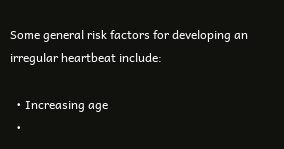Some general risk factors for developing an irregular heartbeat include:

  • Increasing age
  •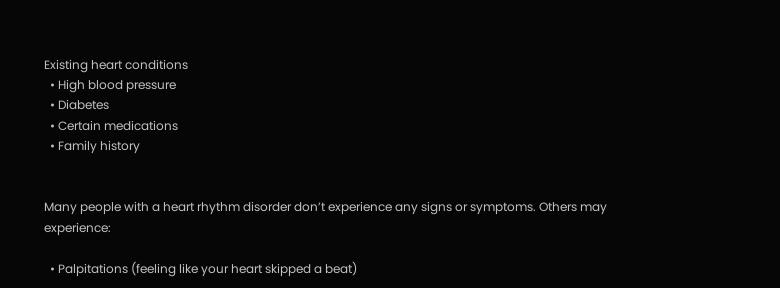Existing heart conditions
  • High blood pressure
  • Diabetes
  • Certain medications
  • Family history


Many people with a heart rhythm disorder don’t experience any signs or symptoms. Others may experience:

  • Palpitations (feeling like your heart skipped a beat)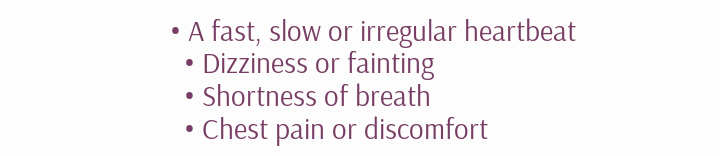• A fast, slow or irregular heartbeat
  • Dizziness or fainting
  • Shortness of breath
  • Chest pain or discomfort